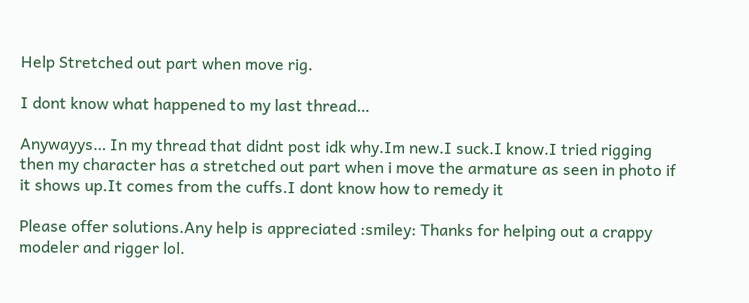Help Stretched out part when move rig.

I dont know what happened to my last thread…

Anywayys… In my thread that didnt post idk why.Im new.I suck.I know.I tried rigging then my character has a stretched out part when i move the armature as seen in photo if it shows up.It comes from the cuffs.I dont know how to remedy it

Please offer solutions.Any help is appreciated :smiley: Thanks for helping out a crappy modeler and rigger lol.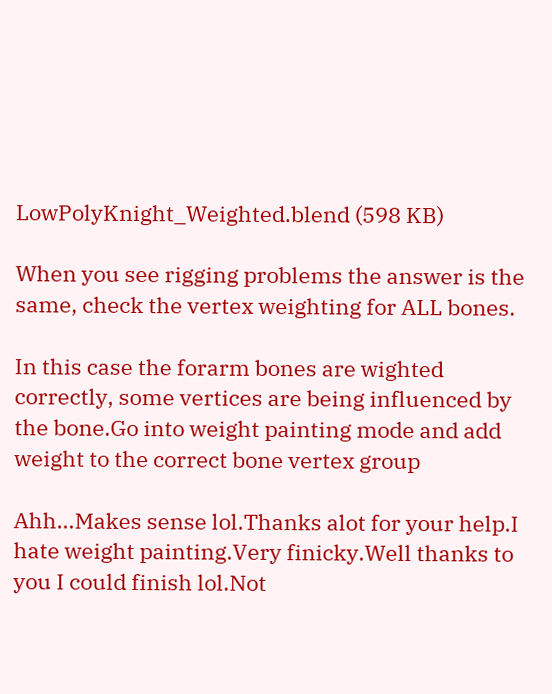LowPolyKnight_Weighted.blend (598 KB)

When you see rigging problems the answer is the same, check the vertex weighting for ALL bones.

In this case the forarm bones are wighted correctly, some vertices are being influenced by the bone.Go into weight painting mode and add weight to the correct bone vertex group

Ahh…Makes sense lol.Thanks alot for your help.I hate weight painting.Very finicky.Well thanks to you I could finish lol.Not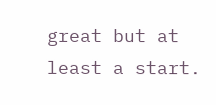great but at least a start.